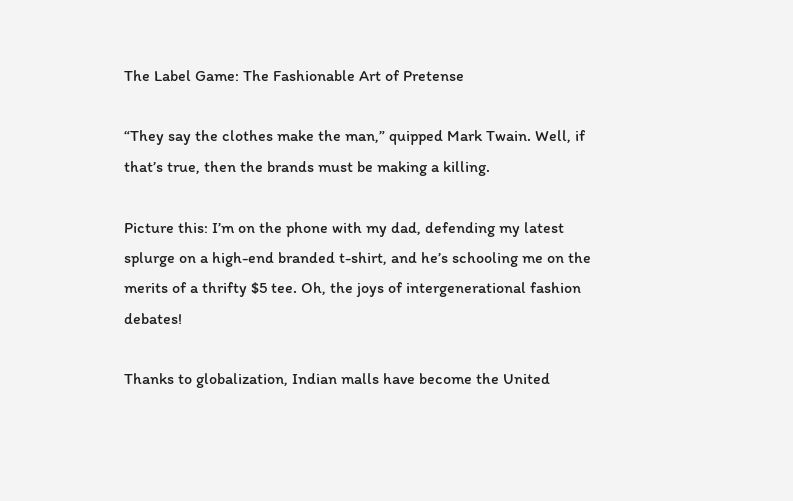The Label Game: The Fashionable Art of Pretense

“They say the clothes make the man,” quipped Mark Twain. Well, if that’s true, then the brands must be making a killing.

Picture this: I’m on the phone with my dad, defending my latest splurge on a high-end branded t-shirt, and he’s schooling me on the merits of a thrifty $5 tee. Oh, the joys of intergenerational fashion debates!

Thanks to globalization, Indian malls have become the United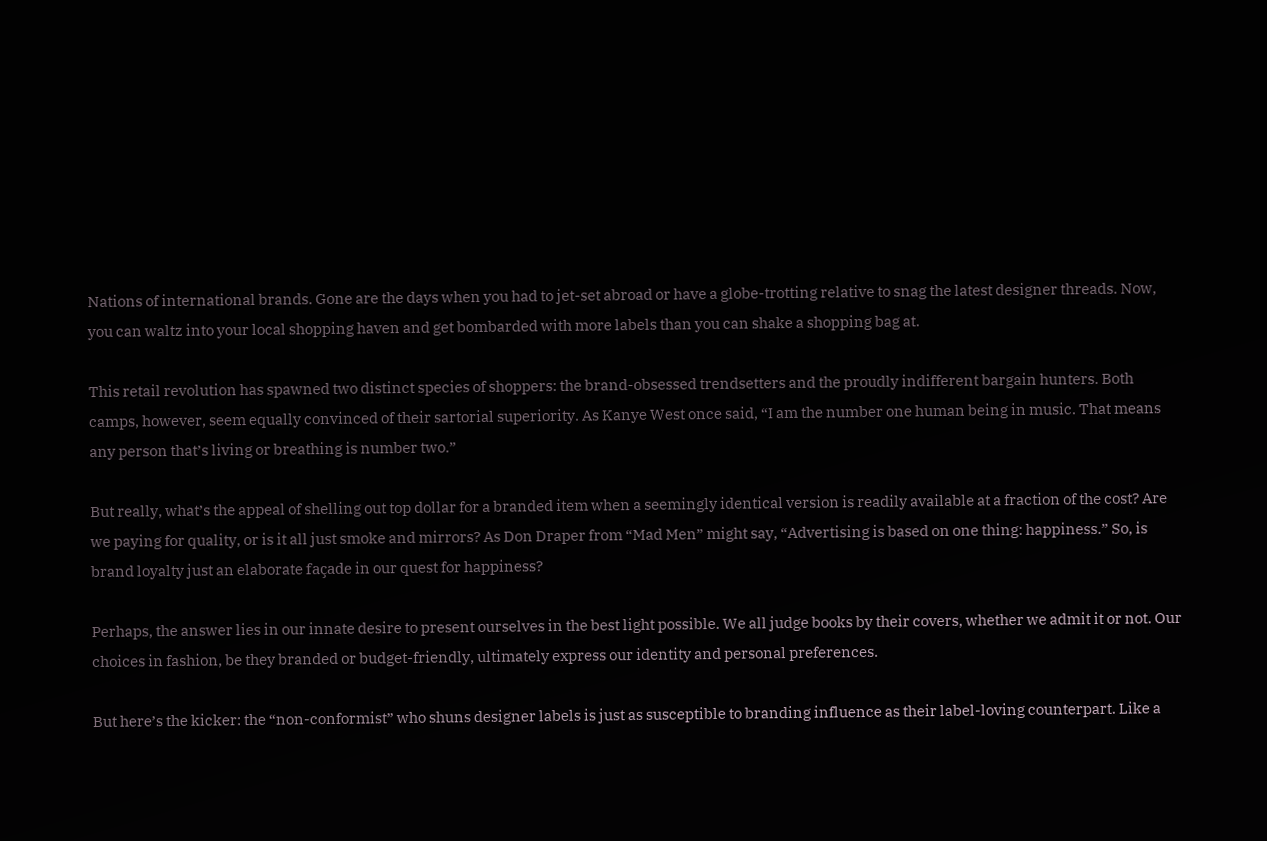Nations of international brands. Gone are the days when you had to jet-set abroad or have a globe-trotting relative to snag the latest designer threads. Now, you can waltz into your local shopping haven and get bombarded with more labels than you can shake a shopping bag at.

This retail revolution has spawned two distinct species of shoppers: the brand-obsessed trendsetters and the proudly indifferent bargain hunters. Both camps, however, seem equally convinced of their sartorial superiority. As Kanye West once said, “I am the number one human being in music. That means any person that’s living or breathing is number two.”

But really, what’s the appeal of shelling out top dollar for a branded item when a seemingly identical version is readily available at a fraction of the cost? Are we paying for quality, or is it all just smoke and mirrors? As Don Draper from “Mad Men” might say, “Advertising is based on one thing: happiness.” So, is brand loyalty just an elaborate façade in our quest for happiness?

Perhaps, the answer lies in our innate desire to present ourselves in the best light possible. We all judge books by their covers, whether we admit it or not. Our choices in fashion, be they branded or budget-friendly, ultimately express our identity and personal preferences.

But here’s the kicker: the “non-conformist” who shuns designer labels is just as susceptible to branding influence as their label-loving counterpart. Like a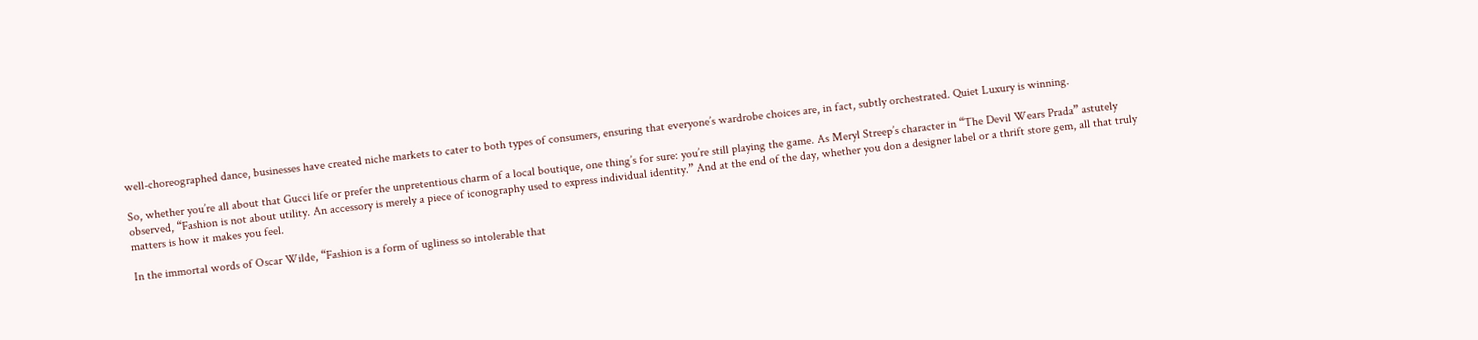well-choreographed dance, businesses have created niche markets to cater to both types of consumers, ensuring that everyone’s wardrobe choices are, in fact, subtly orchestrated. Quiet Luxury is winning.

So, whether you’re all about that Gucci life or prefer the unpretentious charm of a local boutique, one thing’s for sure: you’re still playing the game. As Meryl Streep’s character in “The Devil Wears Prada” astutely observed, “Fashion is not about utility. An accessory is merely a piece of iconography used to express individual identity.” And at the end of the day, whether you don a designer label or a thrift store gem, all that truly matters is how it makes you feel.

In the immortal words of Oscar Wilde, “Fashion is a form of ugliness so intolerable that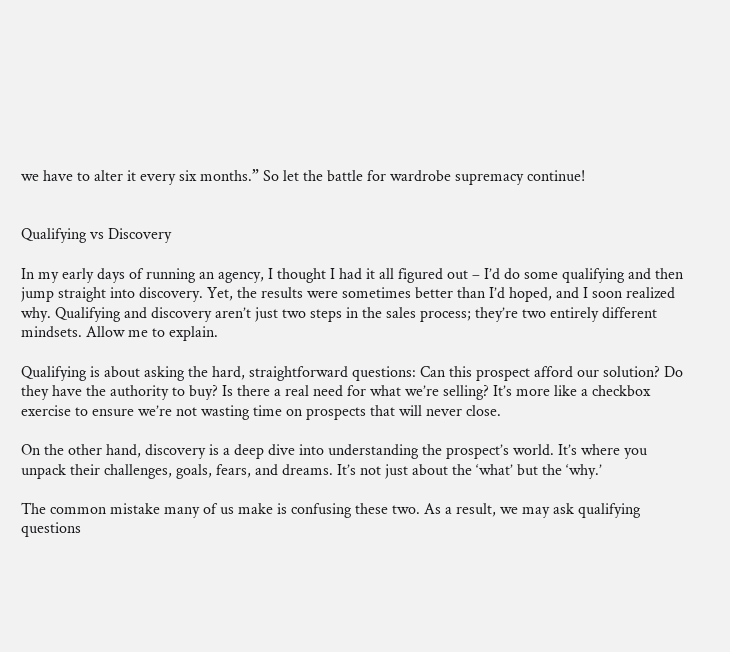we have to alter it every six months.” So let the battle for wardrobe supremacy continue!


Qualifying vs Discovery

In my early days of running an agency, I thought I had it all figured out – I’d do some qualifying and then jump straight into discovery. Yet, the results were sometimes better than I’d hoped, and I soon realized why. Qualifying and discovery aren’t just two steps in the sales process; they’re two entirely different mindsets. Allow me to explain.

Qualifying is about asking the hard, straightforward questions: Can this prospect afford our solution? Do they have the authority to buy? Is there a real need for what we’re selling? It’s more like a checkbox exercise to ensure we’re not wasting time on prospects that will never close.

On the other hand, discovery is a deep dive into understanding the prospect’s world. It’s where you unpack their challenges, goals, fears, and dreams. It’s not just about the ‘what’ but the ‘why.’

The common mistake many of us make is confusing these two. As a result, we may ask qualifying questions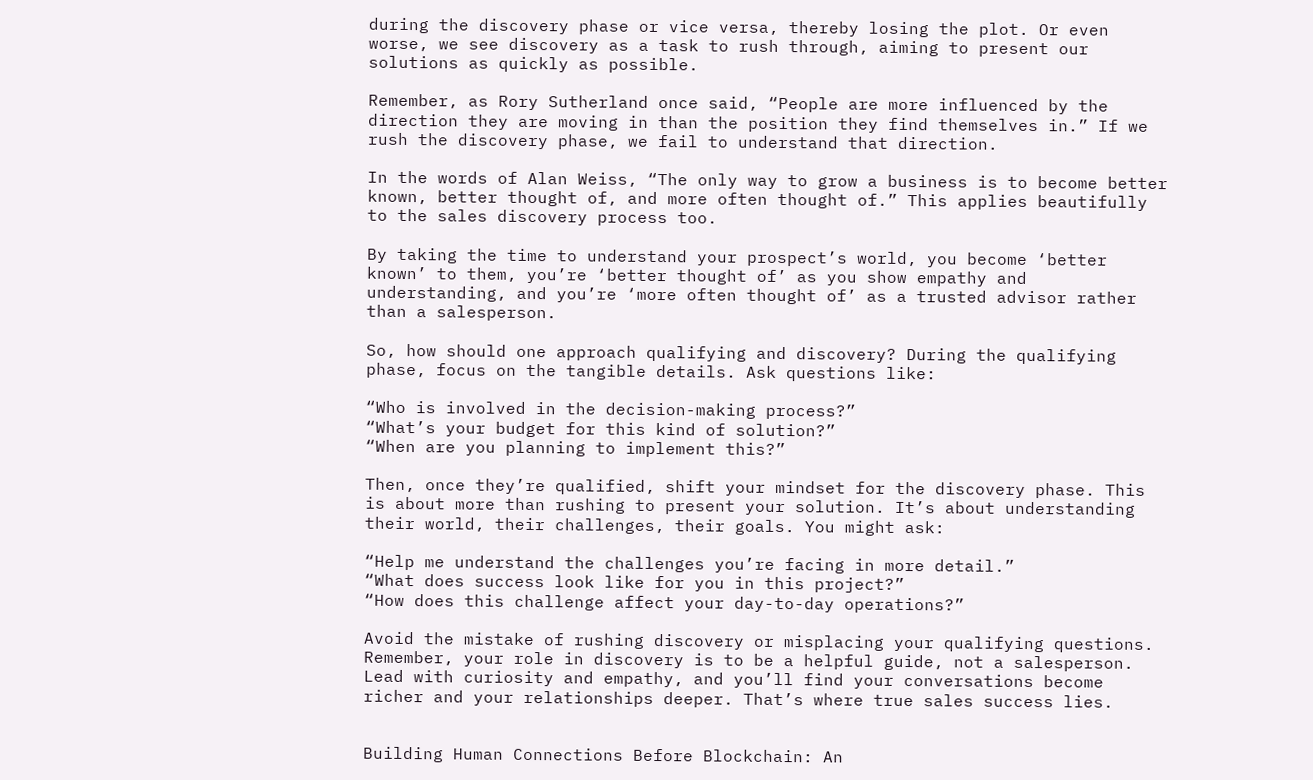during the discovery phase or vice versa, thereby losing the plot. Or even worse, we see discovery as a task to rush through, aiming to present our solutions as quickly as possible.

Remember, as Rory Sutherland once said, “People are more influenced by the direction they are moving in than the position they find themselves in.” If we rush the discovery phase, we fail to understand that direction.

In the words of Alan Weiss, “The only way to grow a business is to become better known, better thought of, and more often thought of.” This applies beautifully to the sales discovery process too.

By taking the time to understand your prospect’s world, you become ‘better known’ to them, you’re ‘better thought of’ as you show empathy and understanding, and you’re ‘more often thought of’ as a trusted advisor rather than a salesperson.

So, how should one approach qualifying and discovery? During the qualifying phase, focus on the tangible details. Ask questions like:

“Who is involved in the decision-making process?”
“What’s your budget for this kind of solution?”
“When are you planning to implement this?”

Then, once they’re qualified, shift your mindset for the discovery phase. This is about more than rushing to present your solution. It’s about understanding their world, their challenges, their goals. You might ask:

“Help me understand the challenges you’re facing in more detail.”
“What does success look like for you in this project?”
“How does this challenge affect your day-to-day operations?”

Avoid the mistake of rushing discovery or misplacing your qualifying questions. Remember, your role in discovery is to be a helpful guide, not a salesperson. Lead with curiosity and empathy, and you’ll find your conversations become richer and your relationships deeper. That’s where true sales success lies.


Building Human Connections Before Blockchain: An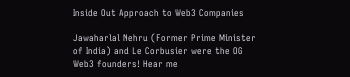Inside Out Approach to Web3 Companies

Jawaharlal Nehru (Former Prime Minister of India) and Le Corbusier were the OG Web3 founders! Hear me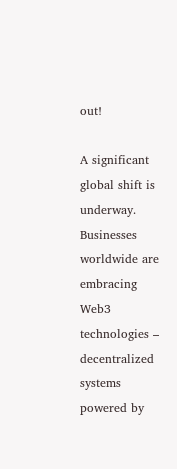out!

A significant global shift is underway. Businesses worldwide are embracing Web3 technologies – decentralized systems powered by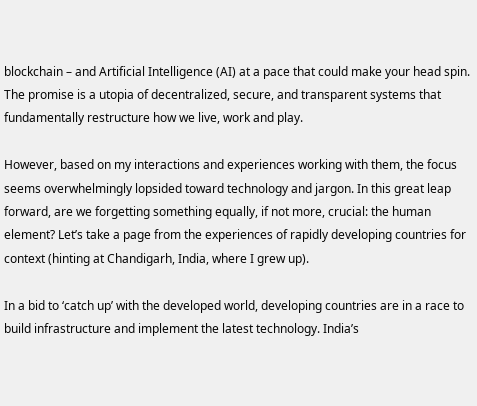blockchain – and Artificial Intelligence (AI) at a pace that could make your head spin. The promise is a utopia of decentralized, secure, and transparent systems that fundamentally restructure how we live, work and play.

However, based on my interactions and experiences working with them, the focus seems overwhelmingly lopsided toward technology and jargon. In this great leap forward, are we forgetting something equally, if not more, crucial: the human element? Let’s take a page from the experiences of rapidly developing countries for context (hinting at Chandigarh, India, where I grew up).

In a bid to ‘catch up’ with the developed world, developing countries are in a race to build infrastructure and implement the latest technology. India’s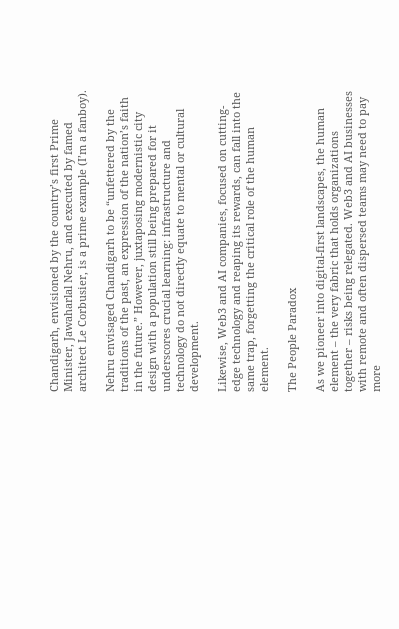Chandigarh, envisioned by the country’s first Prime Minister, Jawaharlal Nehru, and executed by famed architect Le Corbusier, is a prime example (I’m a fanboy).

Nehru envisaged Chandigarh to be “unfettered by the traditions of the past, an expression of the nation’s faith in the future.” However, juxtaposing modernistic city design with a population still being prepared for it underscores crucial learning: infrastructure and technology do not directly equate to mental or cultural development.

Likewise, Web3 and AI companies, focused on cutting-edge technology and reaping its rewards, can fall into the same trap, forgetting the critical role of the human element.

The People Paradox

As we pioneer into digital-first landscapes, the human element – the very fabric that holds organizations together – risks being relegated. Web3 and AI businesses with remote and often dispersed teams may need to pay more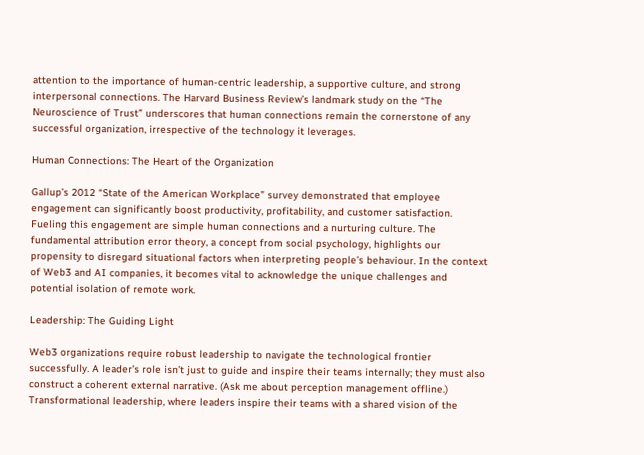attention to the importance of human-centric leadership, a supportive culture, and strong interpersonal connections. The Harvard Business Review’s landmark study on the “The Neuroscience of Trust” underscores that human connections remain the cornerstone of any successful organization, irrespective of the technology it leverages.

Human Connections: The Heart of the Organization

Gallup’s 2012 “State of the American Workplace” survey demonstrated that employee engagement can significantly boost productivity, profitability, and customer satisfaction. Fueling this engagement are simple human connections and a nurturing culture. The fundamental attribution error theory, a concept from social psychology, highlights our propensity to disregard situational factors when interpreting people’s behaviour. In the context of Web3 and AI companies, it becomes vital to acknowledge the unique challenges and potential isolation of remote work.

Leadership: The Guiding Light

Web3 organizations require robust leadership to navigate the technological frontier successfully. A leader’s role isn’t just to guide and inspire their teams internally; they must also construct a coherent external narrative. (Ask me about perception management offline.) Transformational leadership, where leaders inspire their teams with a shared vision of the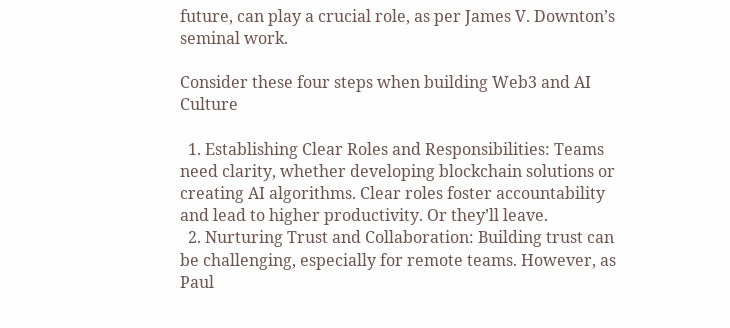future, can play a crucial role, as per James V. Downton’s seminal work.

Consider these four steps when building Web3 and AI Culture

  1. Establishing Clear Roles and Responsibilities: Teams need clarity, whether developing blockchain solutions or creating AI algorithms. Clear roles foster accountability and lead to higher productivity. Or they’ll leave.
  2. Nurturing Trust and Collaboration: Building trust can be challenging, especially for remote teams. However, as Paul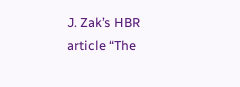J. Zak’s HBR article “The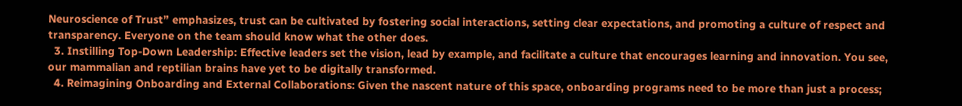Neuroscience of Trust” emphasizes, trust can be cultivated by fostering social interactions, setting clear expectations, and promoting a culture of respect and transparency. Everyone on the team should know what the other does.
  3. Instilling Top-Down Leadership: Effective leaders set the vision, lead by example, and facilitate a culture that encourages learning and innovation. You see, our mammalian and reptilian brains have yet to be digitally transformed.
  4. Reimagining Onboarding and External Collaborations: Given the nascent nature of this space, onboarding programs need to be more than just a process;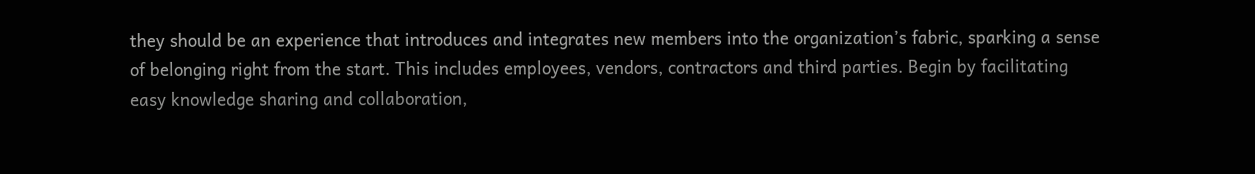they should be an experience that introduces and integrates new members into the organization’s fabric, sparking a sense of belonging right from the start. This includes employees, vendors, contractors and third parties. Begin by facilitating easy knowledge sharing and collaboration,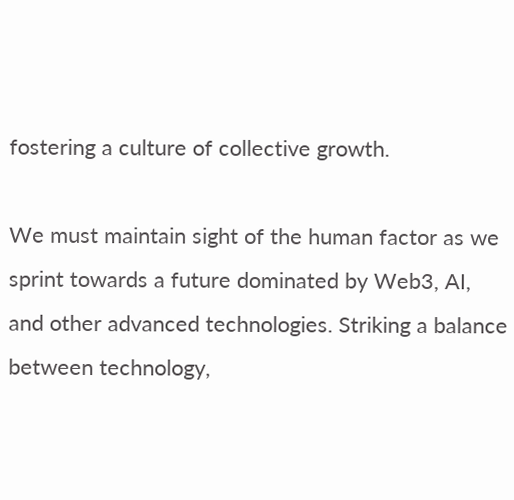fostering a culture of collective growth.

We must maintain sight of the human factor as we sprint towards a future dominated by Web3, AI, and other advanced technologies. Striking a balance between technology,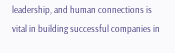leadership, and human connections is vital in building successful companies in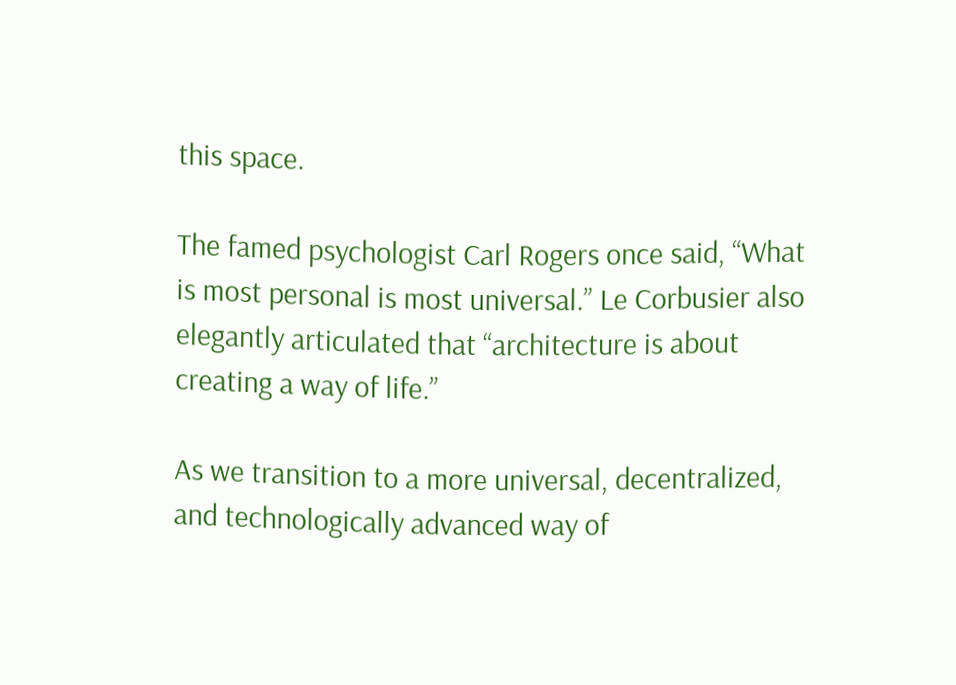this space.

The famed psychologist Carl Rogers once said, “What is most personal is most universal.” Le Corbusier also elegantly articulated that “architecture is about creating a way of life.”

As we transition to a more universal, decentralized, and technologically advanced way of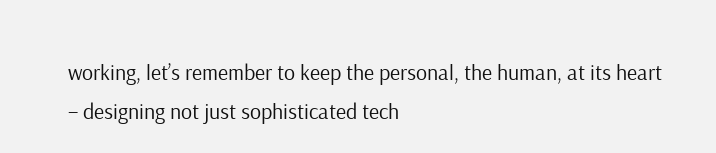working, let’s remember to keep the personal, the human, at its heart – designing not just sophisticated tech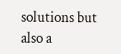solutions but also a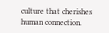culture that cherishes human connection.